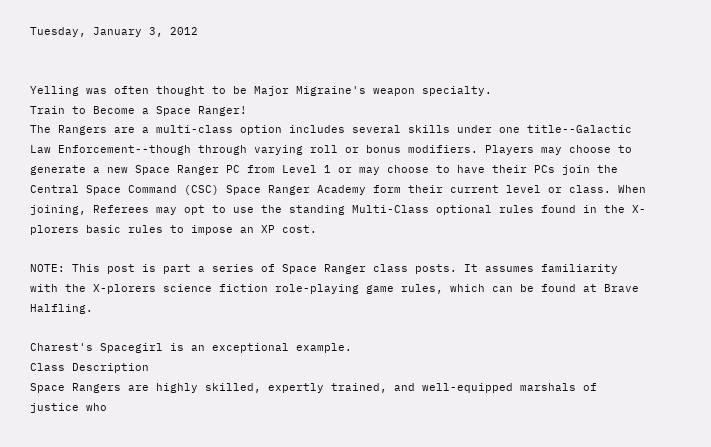Tuesday, January 3, 2012


Yelling was often thought to be Major Migraine's weapon specialty.
Train to Become a Space Ranger!
The Rangers are a multi-class option includes several skills under one title--Galactic Law Enforcement--though through varying roll or bonus modifiers. Players may choose to generate a new Space Ranger PC from Level 1 or may choose to have their PCs join the Central Space Command (CSC) Space Ranger Academy form their current level or class. When joining, Referees may opt to use the standing Multi-Class optional rules found in the X-plorers basic rules to impose an XP cost.

NOTE: This post is part a series of Space Ranger class posts. It assumes familiarity with the X-plorers science fiction role-playing game rules, which can be found at Brave Halfling.

Charest's Spacegirl is an exceptional example.
Class Description
Space Rangers are highly skilled, expertly trained, and well-equipped marshals of justice who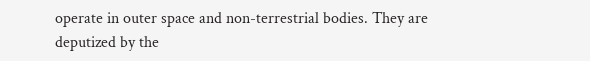operate in outer space and non-terrestrial bodies. They are deputized by the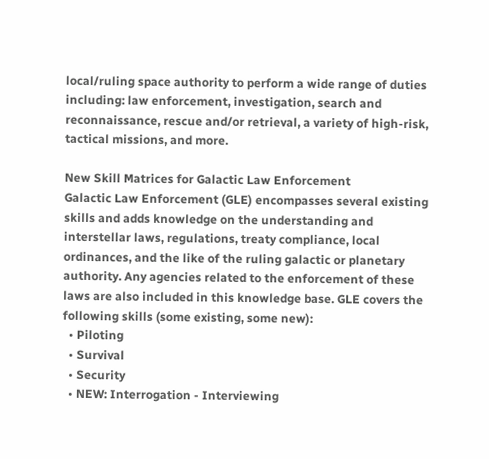local/ruling space authority to perform a wide range of duties including: law enforcement, investigation, search and reconnaissance, rescue and/or retrieval, a variety of high-risk, tactical missions, and more.

New Skill Matrices for Galactic Law Enforcement
Galactic Law Enforcement (GLE) encompasses several existing skills and adds knowledge on the understanding and interstellar laws, regulations, treaty compliance, local ordinances, and the like of the ruling galactic or planetary authority. Any agencies related to the enforcement of these laws are also included in this knowledge base. GLE covers the following skills (some existing, some new):
  • Piloting
  • Survival
  • Security
  • NEW: Interrogation - Interviewing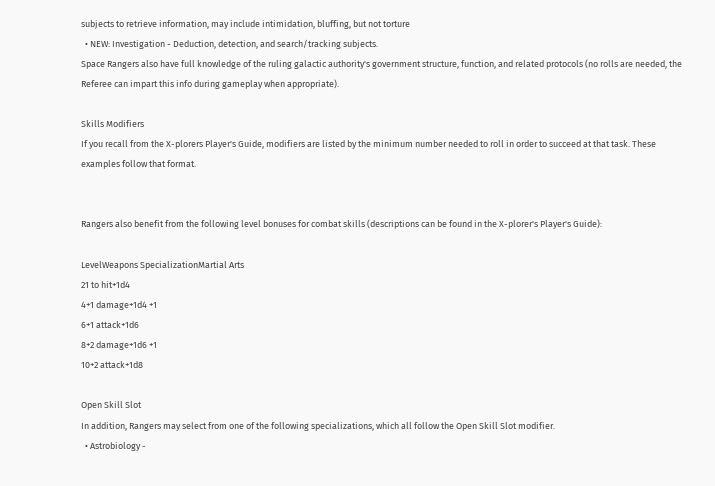subjects to retrieve information, may include intimidation, bluffing, but not torture
  • NEW: Investigation - Deduction, detection, and search/tracking subjects.
Space Rangers also have full knowledge of the ruling galactic authority's government structure, function, and related protocols (no rolls are needed, the Referee can impart this info during gameplay when appropriate).

Skills Modifiers
If you recall from the X-plorers Player's Guide, modifiers are listed by the minimum number needed to roll in order to succeed at that task. These examples follow that format.


Rangers also benefit from the following level bonuses for combat skills (descriptions can be found in the X-plorer's Player's Guide):

LevelWeapons SpecializationMartial Arts
21 to hit+1d4
4+1 damage+1d4 +1
6+1 attack+1d6
8+2 damage+1d6 +1
10+2 attack+1d8

Open Skill Slot
In addition, Rangers may select from one of the following specializations, which all follow the Open Skill Slot modifier.
  • Astrobiology -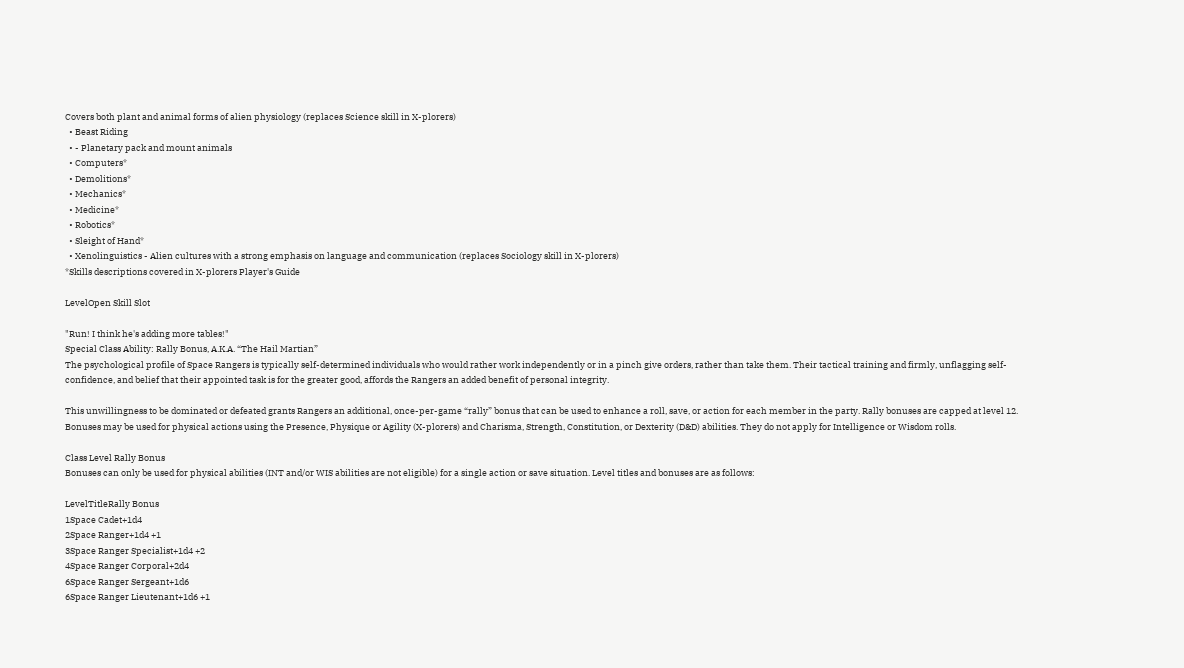Covers both plant and animal forms of alien physiology (replaces Science skill in X-plorers)
  • Beast Riding
  • - Planetary pack and mount animals
  • Computers*
  • Demolitions*
  • Mechanics*
  • Medicine*
  • Robotics*
  • Sleight of Hand*
  • Xenolinguistics - Alien cultures with a strong emphasis on language and communication (replaces Sociology skill in X-plorers)
*Skills descriptions covered in X-plorers Player's Guide

LevelOpen Skill Slot

"Run! I think he's adding more tables!"
Special Class Ability: Rally Bonus, A.K.A. “The Hail Martian”
The psychological profile of Space Rangers is typically self-determined individuals who would rather work independently or in a pinch give orders, rather than take them. Their tactical training and firmly, unflagging self-confidence, and belief that their appointed task is for the greater good, affords the Rangers an added benefit of personal integrity.

This unwillingness to be dominated or defeated grants Rangers an additional, once-per-game “rally” bonus that can be used to enhance a roll, save, or action for each member in the party. Rally bonuses are capped at level 12. Bonuses may be used for physical actions using the Presence, Physique or Agility (X-plorers) and Charisma, Strength, Constitution, or Dexterity (D&D) abilities. They do not apply for Intelligence or Wisdom rolls.

Class Level Rally Bonus
Bonuses can only be used for physical abilities (INT and/or WIS abilities are not eligible) for a single action or save situation. Level titles and bonuses are as follows:

LevelTitleRally Bonus
1Space Cadet+1d4
2Space Ranger+1d4 +1
3Space Ranger Specialist+1d4 +2
4Space Ranger Corporal+2d4
6Space Ranger Sergeant+1d6
6Space Ranger Lieutenant+1d6 +1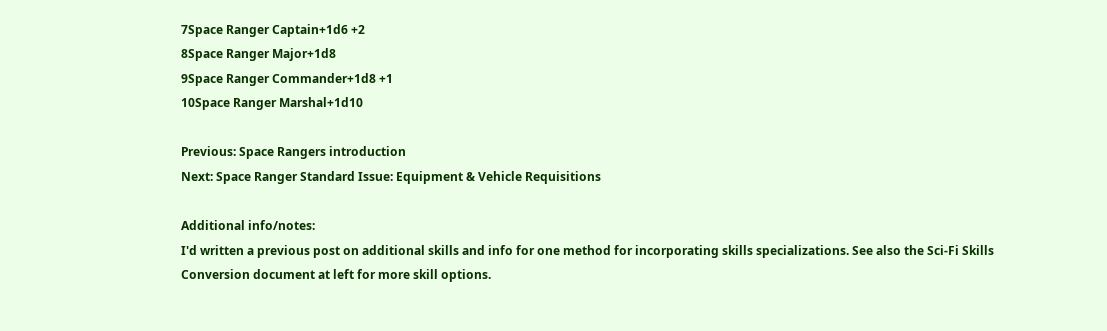7Space Ranger Captain+1d6 +2
8Space Ranger Major+1d8
9Space Ranger Commander+1d8 +1
10Space Ranger Marshal+1d10

Previous: Space Rangers introduction
Next: Space Ranger Standard Issue: Equipment & Vehicle Requisitions

Additional info/notes:
I'd written a previous post on additional skills and info for one method for incorporating skills specializations. See also the Sci-Fi Skills Conversion document at left for more skill options.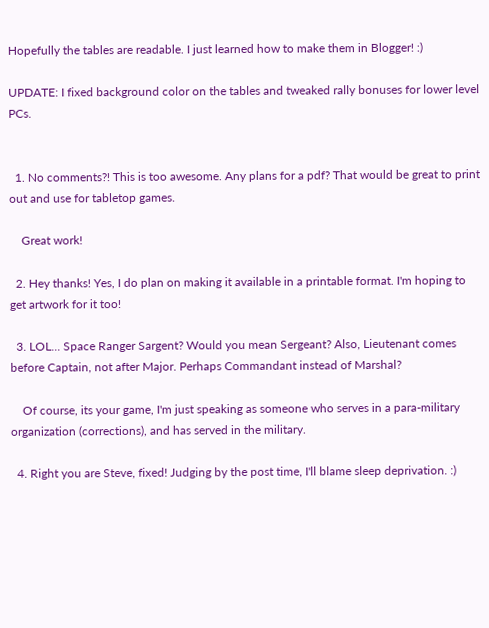Hopefully the tables are readable. I just learned how to make them in Blogger! :)

UPDATE: I fixed background color on the tables and tweaked rally bonuses for lower level PCs.


  1. No comments?! This is too awesome. Any plans for a pdf? That would be great to print out and use for tabletop games.

    Great work!

  2. Hey thanks! Yes, I do plan on making it available in a printable format. I'm hoping to get artwork for it too!

  3. LOL... Space Ranger Sargent? Would you mean Sergeant? Also, Lieutenant comes before Captain, not after Major. Perhaps Commandant instead of Marshal?

    Of course, its your game, I'm just speaking as someone who serves in a para-military organization (corrections), and has served in the military.

  4. Right you are Steve, fixed! Judging by the post time, I'll blame sleep deprivation. :)